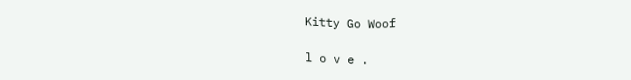Kitty Go Woof

l o v e .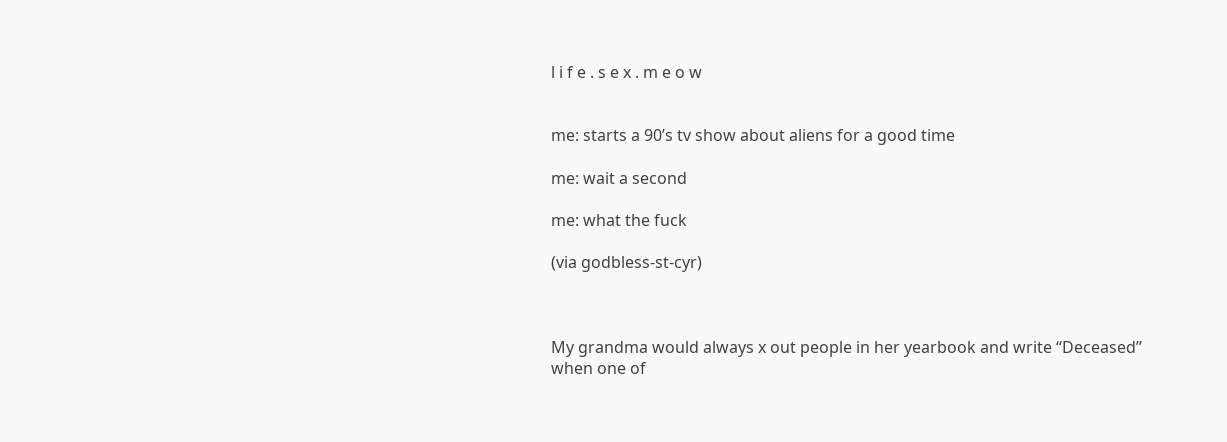l i f e . s e x . m e o w


me: starts a 90’s tv show about aliens for a good time

me: wait a second

me: what the fuck

(via godbless-st-cyr)



My grandma would always x out people in her yearbook and write “Deceased” when one of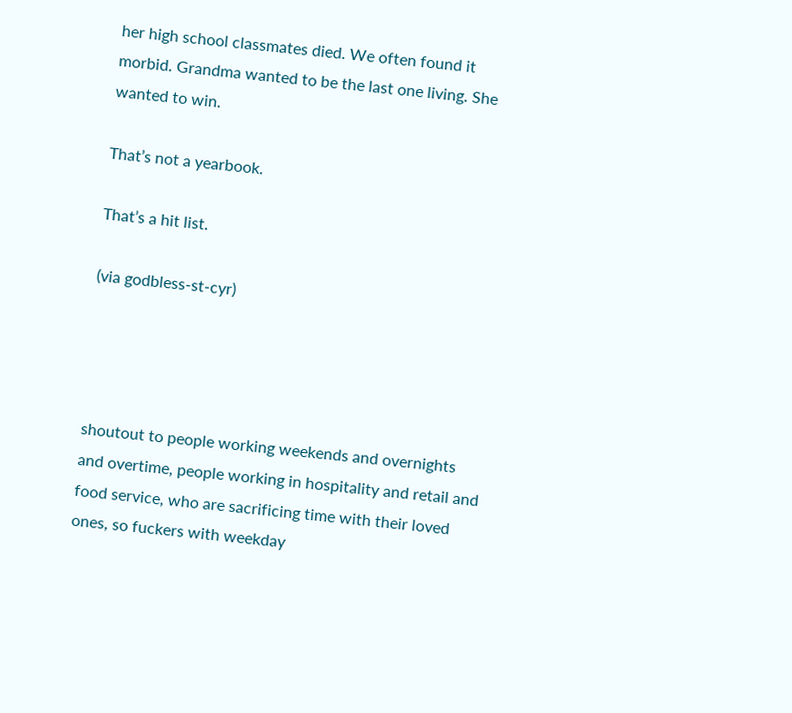her high school classmates died. We often found it morbid. Grandma wanted to be the last one living. She wanted to win.

That’s not a yearbook.

That’s a hit list.

(via godbless-st-cyr)




shoutout to people working weekends and overnights and overtime, people working in hospitality and retail and food service, who are sacrificing time with their loved ones, so fuckers with weekday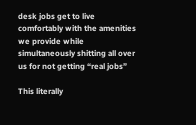desk jobs get to live comfortably with the amenities we provide while simultaneously shitting all over us for not getting “real jobs”

This literally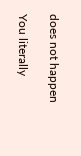does not happen

You literally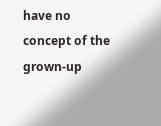have no concept of the grown-up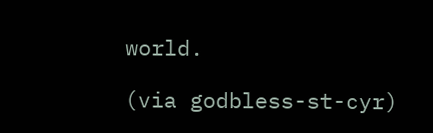world.

(via godbless-st-cyr)